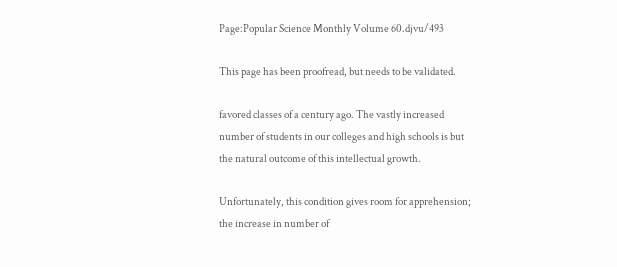Page:Popular Science Monthly Volume 60.djvu/493

This page has been proofread, but needs to be validated.

favored classes of a century ago. The vastly increased number of students in our colleges and high schools is but the natural outcome of this intellectual growth.

Unfortunately, this condition gives room for apprehension; the increase in number of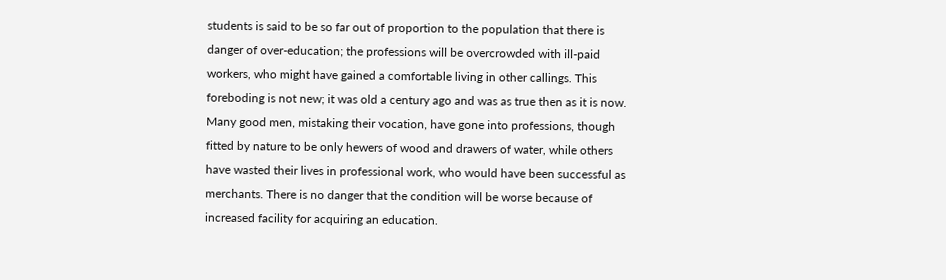students is said to be so far out of proportion to the population that there is danger of over-education; the professions will be overcrowded with ill-paid workers, who might have gained a comfortable living in other callings. This foreboding is not new; it was old a century ago and was as true then as it is now. Many good men, mistaking their vocation, have gone into professions, though fitted by nature to be only hewers of wood and drawers of water, while others have wasted their lives in professional work, who would have been successful as merchants. There is no danger that the condition will be worse because of increased facility for acquiring an education.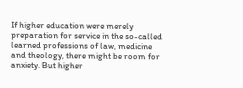If higher education were merely preparation for service in the so-called learned professions of law, medicine and theology, there might be room for anxiety. But higher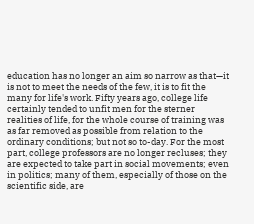education has no longer an aim so narrow as that—it is not to meet the needs of the few, it is to fit the many for life's work. Fifty years ago, college life certainly tended to unfit men for the sterner realities of life, for the whole course of training was as far removed as possible from relation to the ordinary conditions; but not so to-day. For the most part, college professors are no longer recluses; they are expected to take part in social movements; even in politics; many of them, especially of those on the scientific side, are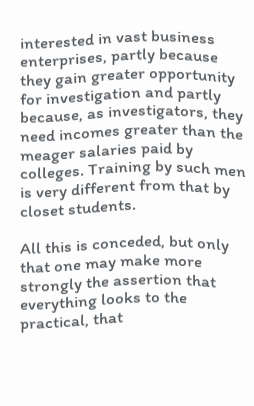interested in vast business enterprises, partly because they gain greater opportunity for investigation and partly because, as investigators, they need incomes greater than the meager salaries paid by colleges. Training by such men is very different from that by closet students.

All this is conceded, but only that one may make more strongly the assertion that everything looks to the practical, that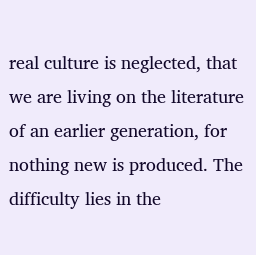real culture is neglected, that we are living on the literature of an earlier generation, for nothing new is produced. The difficulty lies in the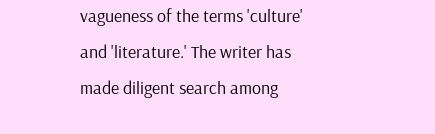vagueness of the terms 'culture' and 'literature.' The writer has made diligent search among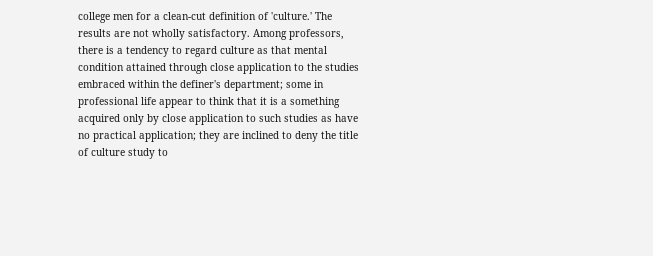college men for a clean-cut definition of 'culture.' The results are not wholly satisfactory. Among professors, there is a tendency to regard culture as that mental condition attained through close application to the studies embraced within the definer's department; some in professional life appear to think that it is a something acquired only by close application to such studies as have no practical application; they are inclined to deny the title of culture study to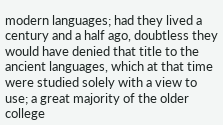modern languages; had they lived a century and a half ago, doubtless they would have denied that title to the ancient languages, which at that time were studied solely with a view to use; a great majority of the older college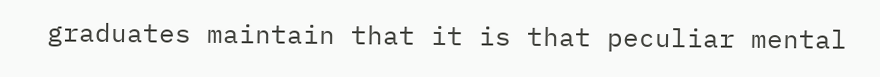graduates maintain that it is that peculiar mental